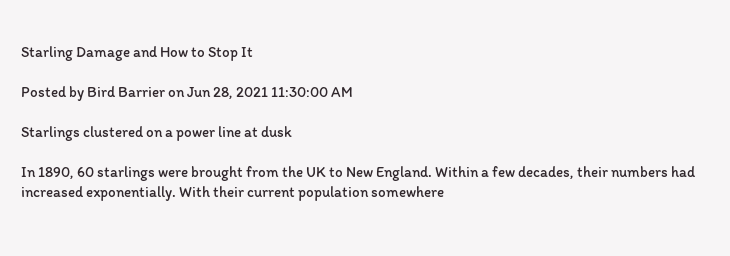Starling Damage and How to Stop It

Posted by Bird Barrier on Jun 28, 2021 11:30:00 AM

Starlings clustered on a power line at dusk

In 1890, 60 starlings were brought from the UK to New England. Within a few decades, their numbers had increased exponentially. With their current population somewhere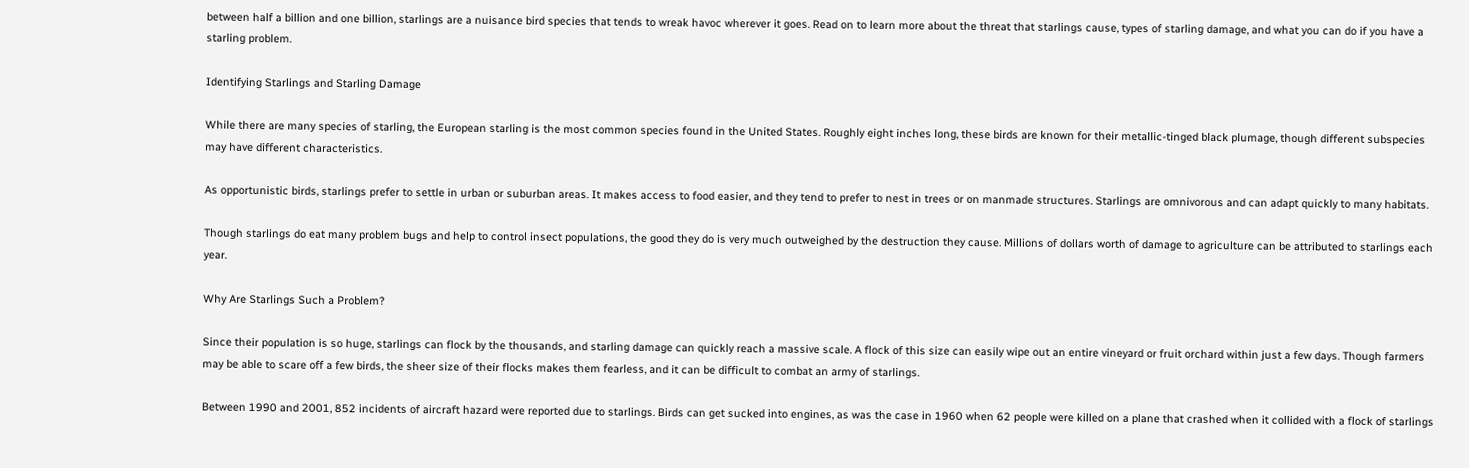between half a billion and one billion, starlings are a nuisance bird species that tends to wreak havoc wherever it goes. Read on to learn more about the threat that starlings cause, types of starling damage, and what you can do if you have a starling problem.

Identifying Starlings and Starling Damage

While there are many species of starling, the European starling is the most common species found in the United States. Roughly eight inches long, these birds are known for their metallic-tinged black plumage, though different subspecies may have different characteristics.

As opportunistic birds, starlings prefer to settle in urban or suburban areas. It makes access to food easier, and they tend to prefer to nest in trees or on manmade structures. Starlings are omnivorous and can adapt quickly to many habitats.

Though starlings do eat many problem bugs and help to control insect populations, the good they do is very much outweighed by the destruction they cause. Millions of dollars worth of damage to agriculture can be attributed to starlings each year.

Why Are Starlings Such a Problem?

Since their population is so huge, starlings can flock by the thousands, and starling damage can quickly reach a massive scale. A flock of this size can easily wipe out an entire vineyard or fruit orchard within just a few days. Though farmers may be able to scare off a few birds, the sheer size of their flocks makes them fearless, and it can be difficult to combat an army of starlings.

Between 1990 and 2001, 852 incidents of aircraft hazard were reported due to starlings. Birds can get sucked into engines, as was the case in 1960 when 62 people were killed on a plane that crashed when it collided with a flock of starlings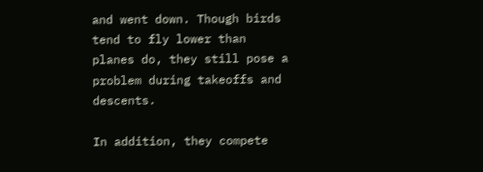and went down. Though birds tend to fly lower than planes do, they still pose a problem during takeoffs and descents.

In addition, they compete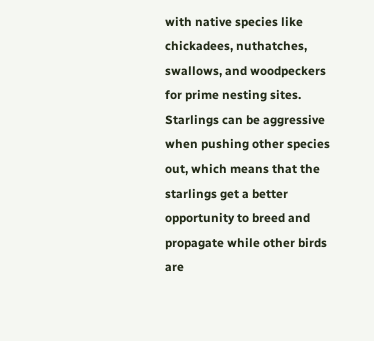with native species like chickadees, nuthatches, swallows, and woodpeckers for prime nesting sites. Starlings can be aggressive when pushing other species out, which means that the starlings get a better opportunity to breed and propagate while other birds are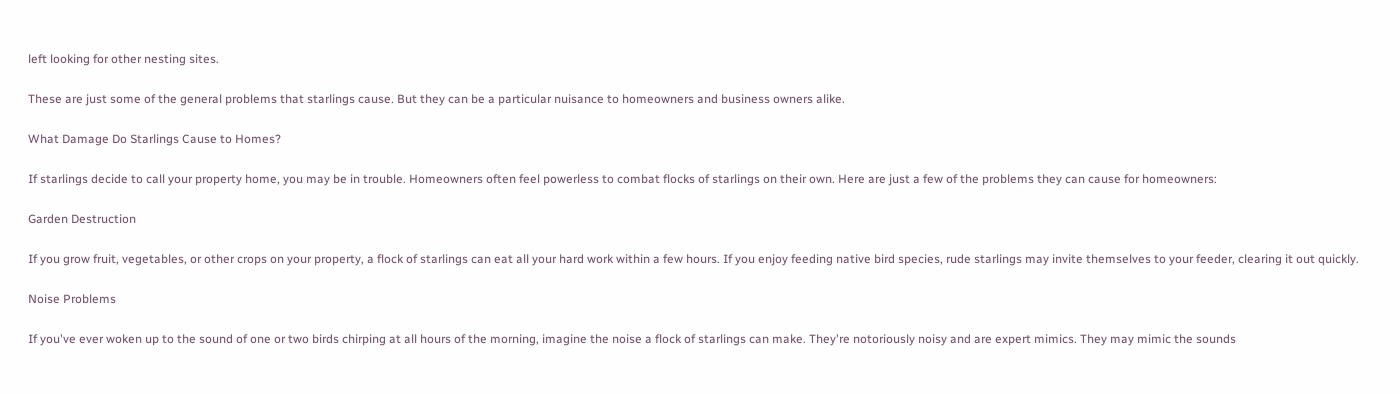left looking for other nesting sites.

These are just some of the general problems that starlings cause. But they can be a particular nuisance to homeowners and business owners alike.

What Damage Do Starlings Cause to Homes?

If starlings decide to call your property home, you may be in trouble. Homeowners often feel powerless to combat flocks of starlings on their own. Here are just a few of the problems they can cause for homeowners:

Garden Destruction

If you grow fruit, vegetables, or other crops on your property, a flock of starlings can eat all your hard work within a few hours. If you enjoy feeding native bird species, rude starlings may invite themselves to your feeder, clearing it out quickly.

Noise Problems

If you've ever woken up to the sound of one or two birds chirping at all hours of the morning, imagine the noise a flock of starlings can make. They're notoriously noisy and are expert mimics. They may mimic the sounds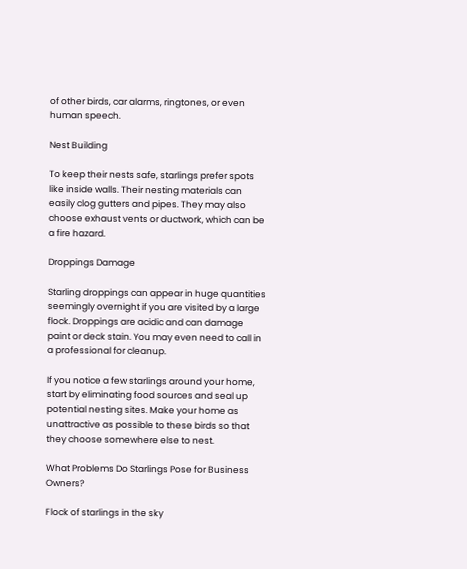of other birds, car alarms, ringtones, or even human speech.

Nest Building

To keep their nests safe, starlings prefer spots like inside walls. Their nesting materials can easily clog gutters and pipes. They may also choose exhaust vents or ductwork, which can be a fire hazard.

Droppings Damage

Starling droppings can appear in huge quantities seemingly overnight if you are visited by a large flock. Droppings are acidic and can damage paint or deck stain. You may even need to call in a professional for cleanup.

If you notice a few starlings around your home, start by eliminating food sources and seal up potential nesting sites. Make your home as unattractive as possible to these birds so that they choose somewhere else to nest.

What Problems Do Starlings Pose for Business Owners?

Flock of starlings in the sky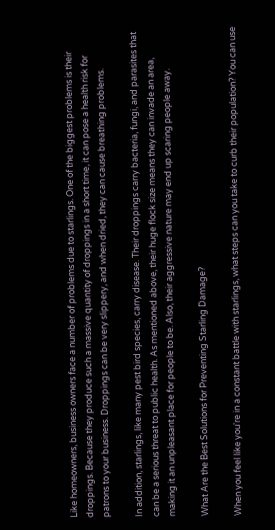Like homeowners, business owners face a number of problems due to starlings. One of the biggest problems is their droppings. Because they produce such a massive quantity of droppings in a short time, it can pose a health risk for patrons to your business. Droppings can be very slippery, and when dried, they can cause breathing problems.

In addition, starlings, like many pest bird species, carry disease. Their droppings carry bacteria, fungi, and parasites that can be a serious threat to public health. As mentioned above, their huge flock size means they can invade an area, making it an unpleasant place for people to be. Also, their aggressive nature may end up scaring people away.

What Are the Best Solutions for Preventing Starling Damage?

When you feel like you're in a constant battle with starlings, what steps can you take to curb their population? You can use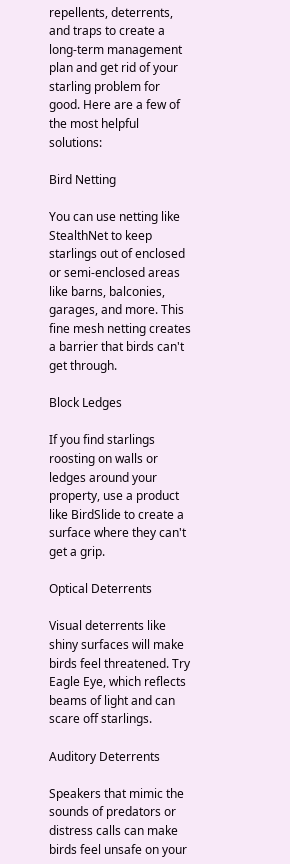repellents, deterrents, and traps to create a long-term management plan and get rid of your starling problem for good. Here are a few of the most helpful solutions:

Bird Netting

You can use netting like StealthNet to keep starlings out of enclosed or semi-enclosed areas like barns, balconies, garages, and more. This fine mesh netting creates a barrier that birds can't get through.

Block Ledges

If you find starlings roosting on walls or ledges around your property, use a product like BirdSlide to create a surface where they can't get a grip.

Optical Deterrents

Visual deterrents like shiny surfaces will make birds feel threatened. Try Eagle Eye, which reflects beams of light and can scare off starlings.

Auditory Deterrents

Speakers that mimic the sounds of predators or distress calls can make birds feel unsafe on your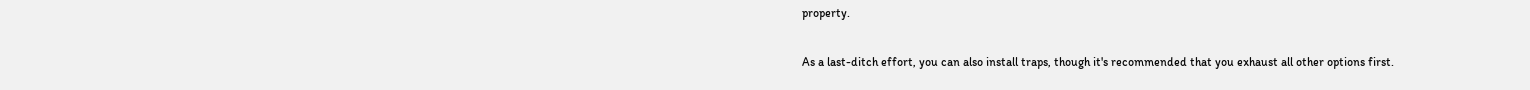property.

As a last-ditch effort, you can also install traps, though it's recommended that you exhaust all other options first.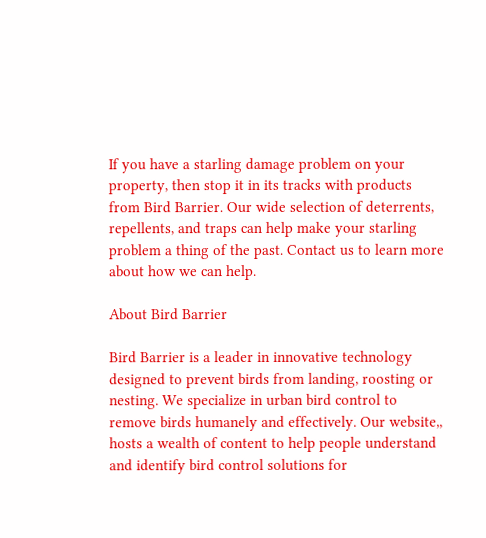If you have a starling damage problem on your property, then stop it in its tracks with products from Bird Barrier. Our wide selection of deterrents, repellents, and traps can help make your starling problem a thing of the past. Contact us to learn more about how we can help.

About Bird Barrier

Bird Barrier is a leader in innovative technology designed to prevent birds from landing, roosting or nesting. We specialize in urban bird control to remove birds humanely and effectively. Our website,, hosts a wealth of content to help people understand and identify bird control solutions for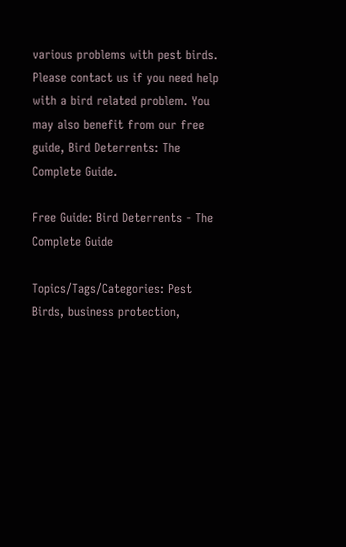various problems with pest birds. Please contact us if you need help with a bird related problem. You may also benefit from our free guide, Bird Deterrents: The Complete Guide.

Free Guide: Bird Deterrents - The Complete Guide

Topics/Tags/Categories: Pest Birds, business protection,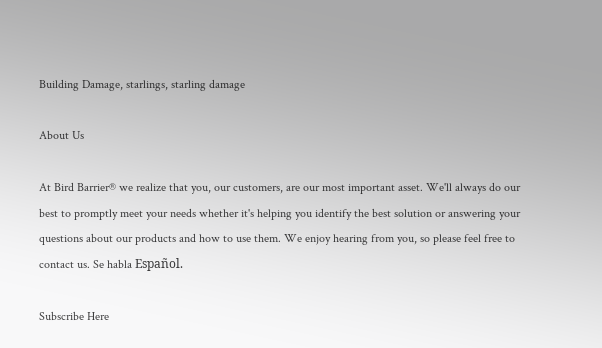Building Damage, starlings, starling damage

About Us

At Bird Barrier® we realize that you, our customers, are our most important asset. We'll always do our best to promptly meet your needs whether it's helping you identify the best solution or answering your questions about our products and how to use them. We enjoy hearing from you, so please feel free to contact us. Se habla Español.

Subscribe Here